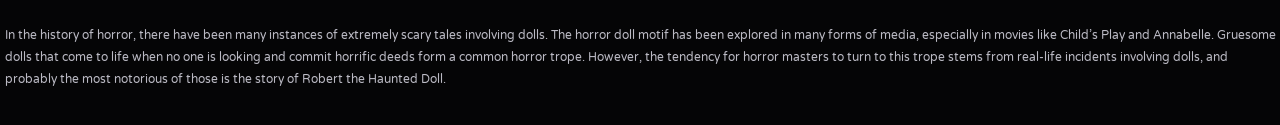In the history of horror, there have been many instances of extremely scary tales involving dolls. The horror doll motif has been explored in many forms of media, especially in movies like Child’s Play and Annabelle. Gruesome dolls that come to life when no one is looking and commit horrific deeds form a common horror trope. However, the tendency for horror masters to turn to this trope stems from real-life incidents involving dolls, and probably the most notorious of those is the story of Robert the Haunted Doll.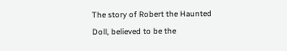The story of Robert the Haunted Doll, believed to be the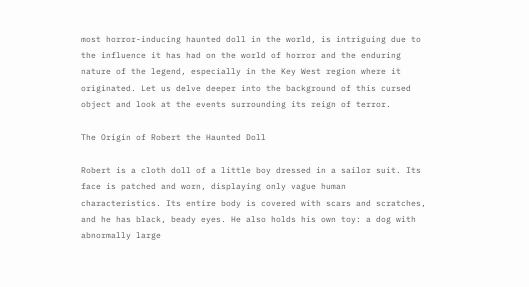most horror-inducing haunted doll in the world, is intriguing due to the influence it has had on the world of horror and the enduring nature of the legend, especially in the Key West region where it originated. Let us delve deeper into the background of this cursed object and look at the events surrounding its reign of terror.

The Origin of Robert the Haunted Doll

Robert is a cloth doll of a little boy dressed in a sailor suit. Its face is patched and worn, displaying only vague human characteristics. Its entire body is covered with scars and scratches, and he has black, beady eyes. He also holds his own toy: a dog with abnormally large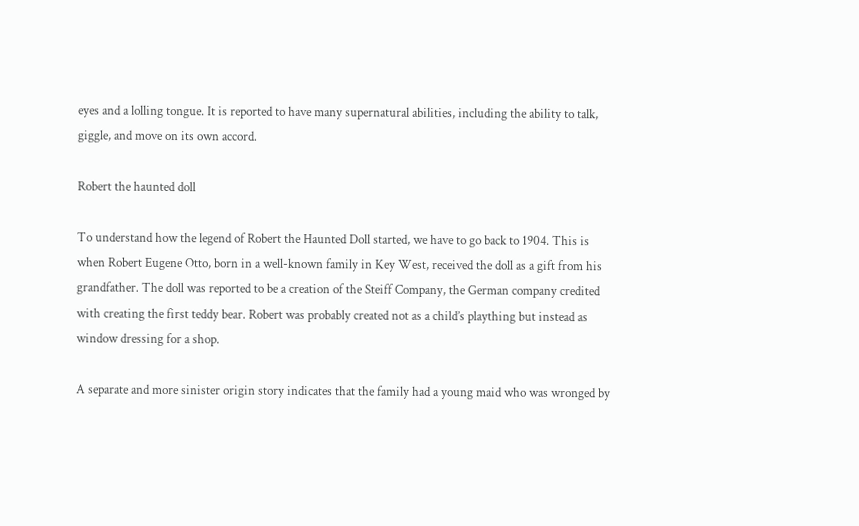eyes and a lolling tongue. It is reported to have many supernatural abilities, including the ability to talk, giggle, and move on its own accord.

Robert the haunted doll

To understand how the legend of Robert the Haunted Doll started, we have to go back to 1904. This is when Robert Eugene Otto, born in a well-known family in Key West, received the doll as a gift from his grandfather. The doll was reported to be a creation of the Steiff Company, the German company credited with creating the first teddy bear. Robert was probably created not as a child’s plaything but instead as window dressing for a shop.

A separate and more sinister origin story indicates that the family had a young maid who was wronged by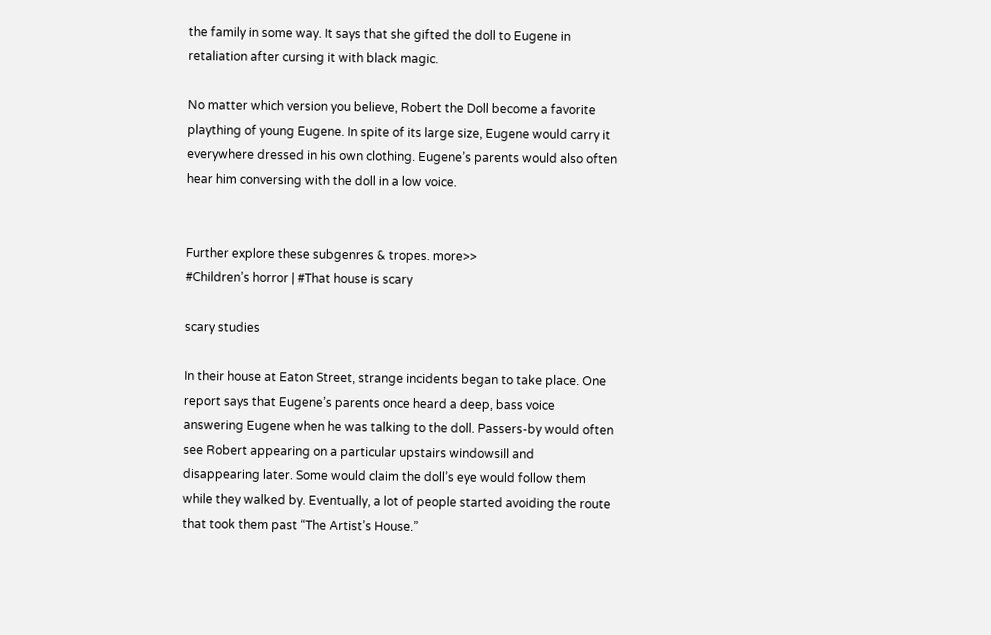the family in some way. It says that she gifted the doll to Eugene in retaliation after cursing it with black magic.

No matter which version you believe, Robert the Doll become a favorite plaything of young Eugene. In spite of its large size, Eugene would carry it everywhere dressed in his own clothing. Eugene’s parents would also often hear him conversing with the doll in a low voice.


Further explore these subgenres & tropes. more>>
#Children’s horror | #That house is scary

scary studies

In their house at Eaton Street, strange incidents began to take place. One report says that Eugene’s parents once heard a deep, bass voice answering Eugene when he was talking to the doll. Passers-by would often see Robert appearing on a particular upstairs windowsill and disappearing later. Some would claim the doll’s eye would follow them while they walked by. Eventually, a lot of people started avoiding the route that took them past “The Artist’s House.”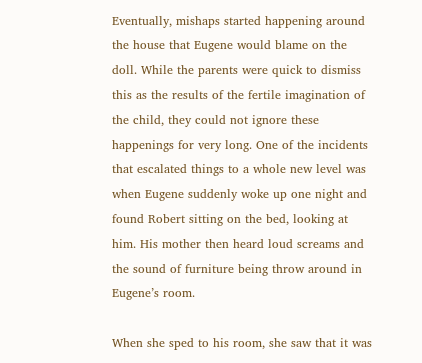Eventually, mishaps started happening around the house that Eugene would blame on the doll. While the parents were quick to dismiss this as the results of the fertile imagination of the child, they could not ignore these happenings for very long. One of the incidents that escalated things to a whole new level was when Eugene suddenly woke up one night and found Robert sitting on the bed, looking at him. His mother then heard loud screams and the sound of furniture being throw around in Eugene’s room.

When she sped to his room, she saw that it was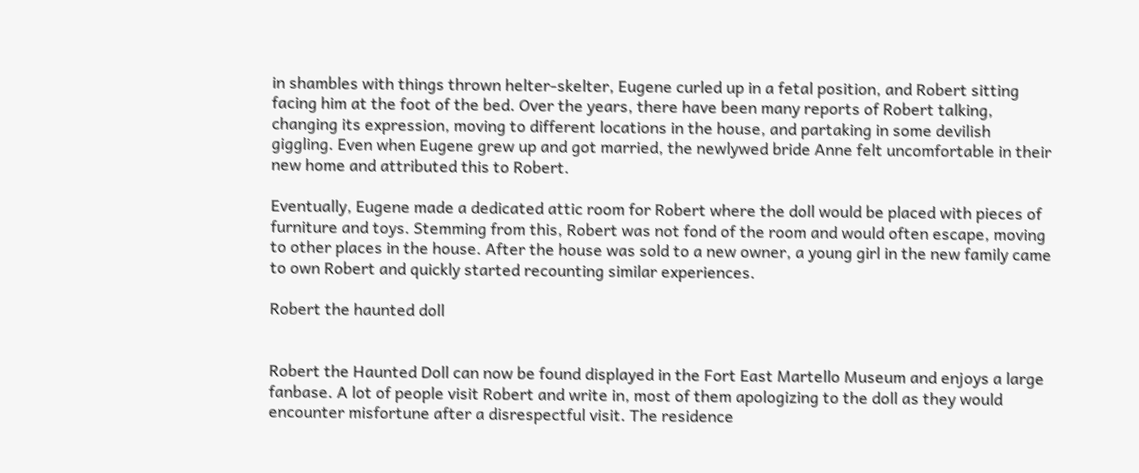in shambles with things thrown helter-skelter, Eugene curled up in a fetal position, and Robert sitting facing him at the foot of the bed. Over the years, there have been many reports of Robert talking, changing its expression, moving to different locations in the house, and partaking in some devilish giggling. Even when Eugene grew up and got married, the newlywed bride Anne felt uncomfortable in their new home and attributed this to Robert.

Eventually, Eugene made a dedicated attic room for Robert where the doll would be placed with pieces of furniture and toys. Stemming from this, Robert was not fond of the room and would often escape, moving to other places in the house. After the house was sold to a new owner, a young girl in the new family came to own Robert and quickly started recounting similar experiences.

Robert the haunted doll


Robert the Haunted Doll can now be found displayed in the Fort East Martello Museum and enjoys a large fanbase. A lot of people visit Robert and write in, most of them apologizing to the doll as they would encounter misfortune after a disrespectful visit. The residence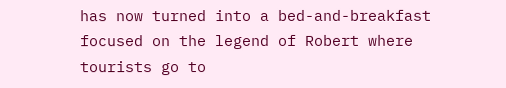has now turned into a bed-and-breakfast focused on the legend of Robert where tourists go to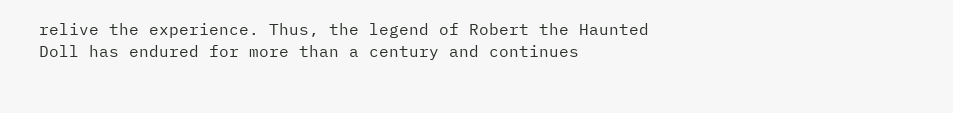relive the experience. Thus, the legend of Robert the Haunted Doll has endured for more than a century and continues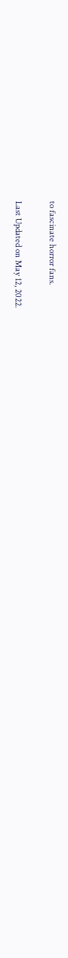to fascinate horror fans.

Last Updated on May 12, 2022.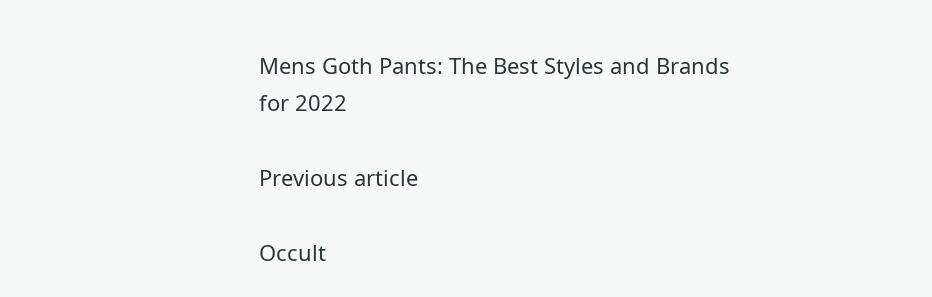Mens Goth Pants: The Best Styles and Brands for 2022

Previous article

Occult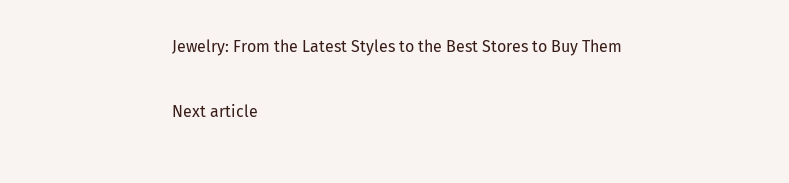Jewelry: From the Latest Styles to the Best Stores to Buy Them

Next article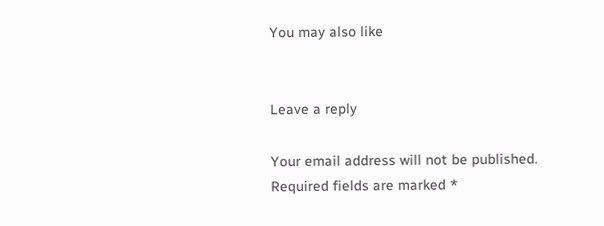You may also like


Leave a reply

Your email address will not be published. Required fields are marked *